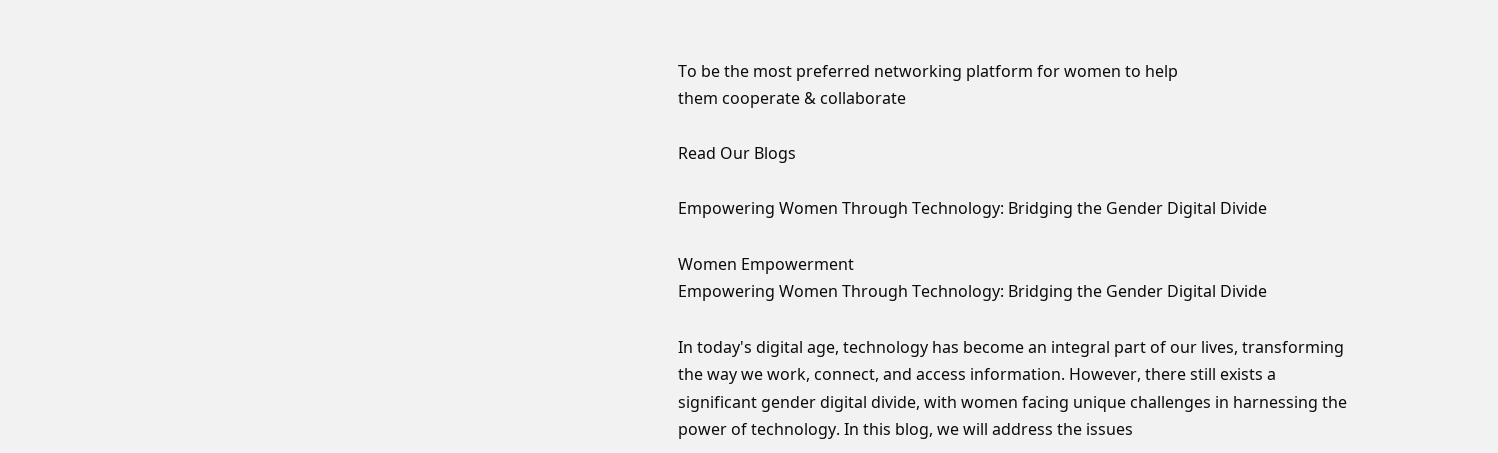To be the most preferred networking platform for women to help
them cooperate & collaborate

Read Our Blogs

Empowering Women Through Technology: Bridging the Gender Digital Divide

Women Empowerment
Empowering Women Through Technology: Bridging the Gender Digital Divide

In today's digital age, technology has become an integral part of our lives, transforming the way we work, connect, and access information. However, there still exists a significant gender digital divide, with women facing unique challenges in harnessing the power of technology. In this blog, we will address the issues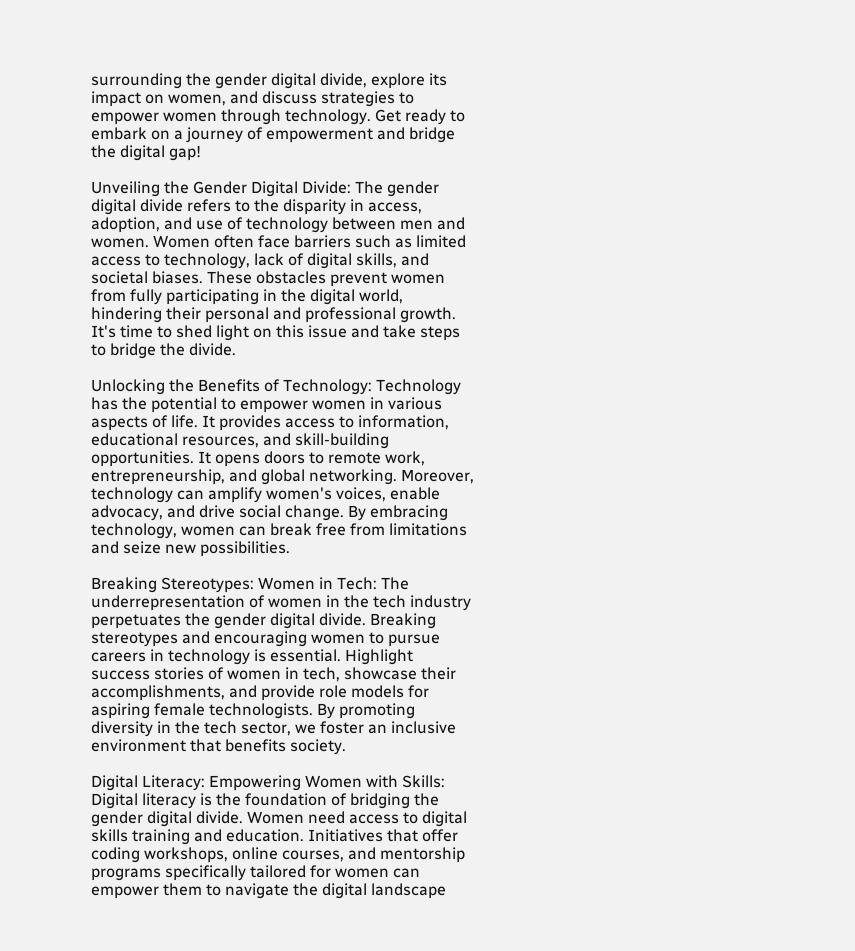surrounding the gender digital divide, explore its impact on women, and discuss strategies to empower women through technology. Get ready to embark on a journey of empowerment and bridge the digital gap!

Unveiling the Gender Digital Divide: The gender digital divide refers to the disparity in access, adoption, and use of technology between men and women. Women often face barriers such as limited access to technology, lack of digital skills, and societal biases. These obstacles prevent women from fully participating in the digital world, hindering their personal and professional growth. It's time to shed light on this issue and take steps to bridge the divide.

Unlocking the Benefits of Technology: Technology has the potential to empower women in various aspects of life. It provides access to information, educational resources, and skill-building opportunities. It opens doors to remote work, entrepreneurship, and global networking. Moreover, technology can amplify women's voices, enable advocacy, and drive social change. By embracing technology, women can break free from limitations and seize new possibilities.

Breaking Stereotypes: Women in Tech: The underrepresentation of women in the tech industry perpetuates the gender digital divide. Breaking stereotypes and encouraging women to pursue careers in technology is essential. Highlight success stories of women in tech, showcase their accomplishments, and provide role models for aspiring female technologists. By promoting diversity in the tech sector, we foster an inclusive environment that benefits society.

Digital Literacy: Empowering Women with Skills: Digital literacy is the foundation of bridging the gender digital divide. Women need access to digital skills training and education. Initiatives that offer coding workshops, online courses, and mentorship programs specifically tailored for women can empower them to navigate the digital landscape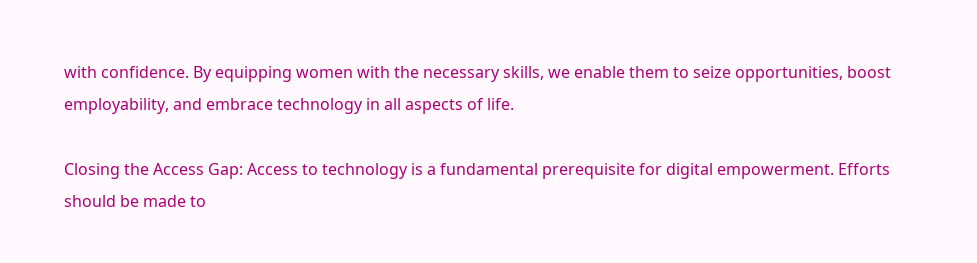with confidence. By equipping women with the necessary skills, we enable them to seize opportunities, boost employability, and embrace technology in all aspects of life.

Closing the Access Gap: Access to technology is a fundamental prerequisite for digital empowerment. Efforts should be made to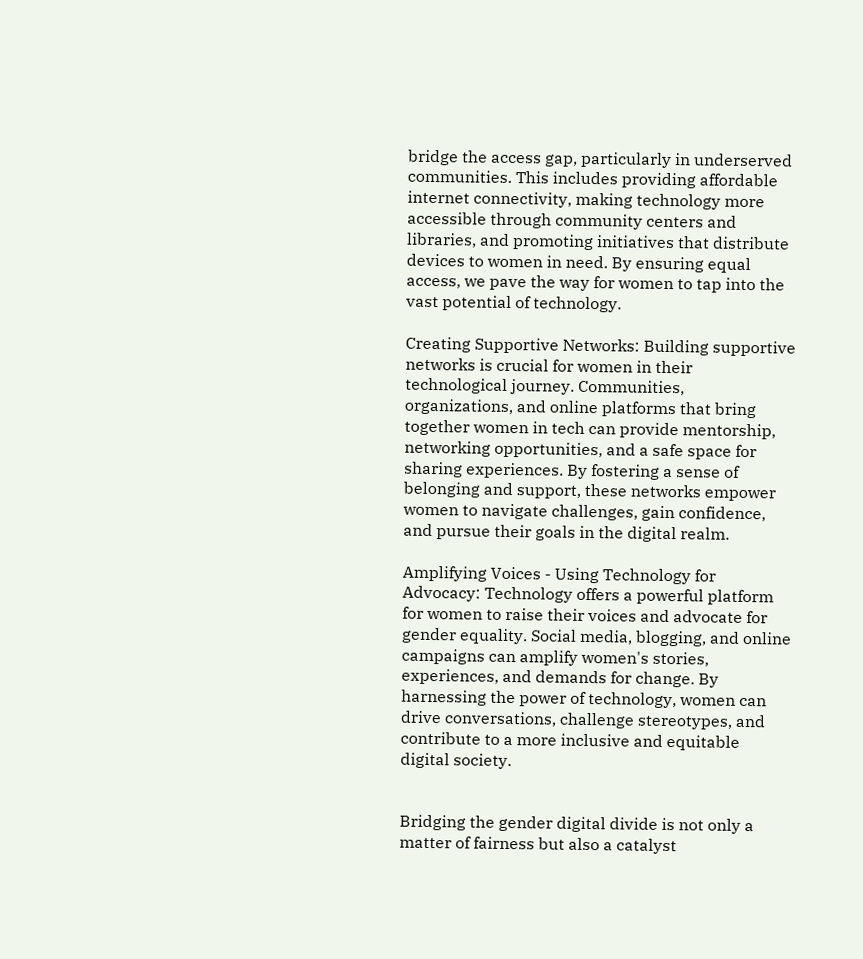bridge the access gap, particularly in underserved communities. This includes providing affordable internet connectivity, making technology more accessible through community centers and libraries, and promoting initiatives that distribute devices to women in need. By ensuring equal access, we pave the way for women to tap into the vast potential of technology.

Creating Supportive Networks: Building supportive networks is crucial for women in their technological journey. Communities, organizations, and online platforms that bring together women in tech can provide mentorship, networking opportunities, and a safe space for sharing experiences. By fostering a sense of belonging and support, these networks empower women to navigate challenges, gain confidence, and pursue their goals in the digital realm.

Amplifying Voices - Using Technology for Advocacy: Technology offers a powerful platform for women to raise their voices and advocate for gender equality. Social media, blogging, and online campaigns can amplify women's stories, experiences, and demands for change. By harnessing the power of technology, women can drive conversations, challenge stereotypes, and contribute to a more inclusive and equitable digital society.


Bridging the gender digital divide is not only a matter of fairness but also a catalyst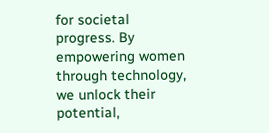for societal progress. By empowering women through technology, we unlock their potential,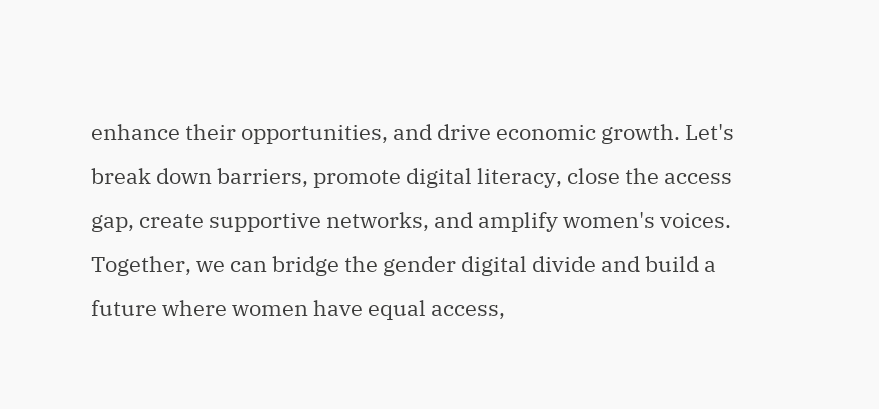enhance their opportunities, and drive economic growth. Let's break down barriers, promote digital literacy, close the access gap, create supportive networks, and amplify women's voices. Together, we can bridge the gender digital divide and build a future where women have equal access,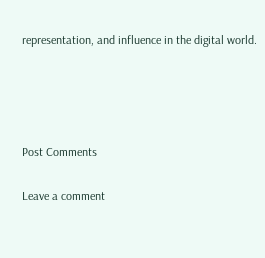representation, and influence in the digital world.




Post Comments

Leave a comment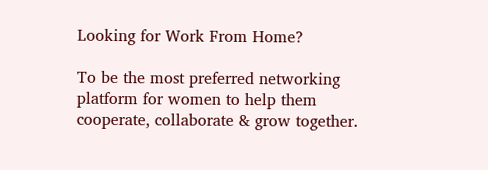Looking for Work From Home?

To be the most preferred networking platform for women to help them cooperate, collaborate & grow together.